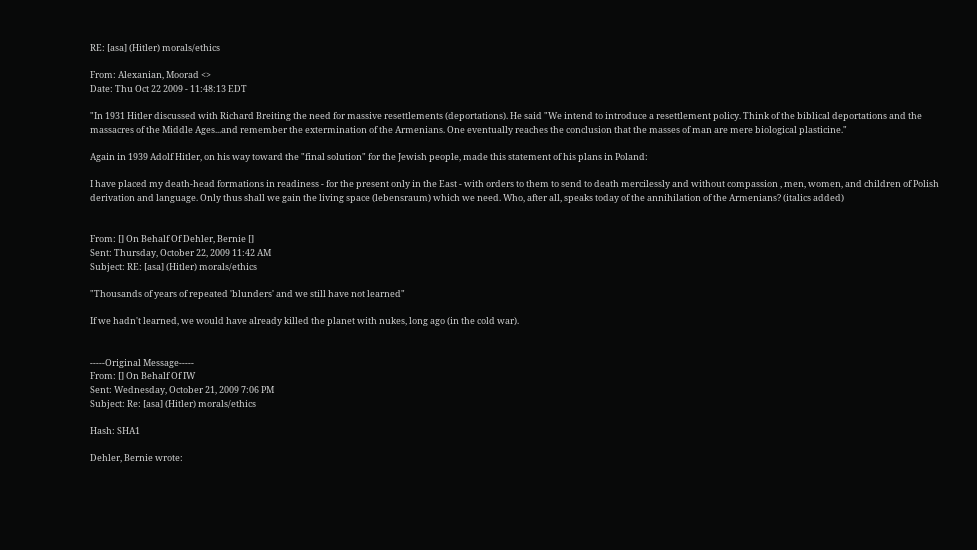RE: [asa] (Hitler) morals/ethics

From: Alexanian, Moorad <>
Date: Thu Oct 22 2009 - 11:48:13 EDT

"In 1931 Hitler discussed with Richard Breiting the need for massive resettlements (deportations). He said "We intend to introduce a resettlement policy. Think of the biblical deportations and the massacres of the Middle Ages...and remember the extermination of the Armenians. One eventually reaches the conclusion that the masses of man are mere biological plasticine."

Again in 1939 Adolf Hitler, on his way toward the "final solution" for the Jewish people, made this statement of his plans in Poland:

I have placed my death-head formations in readiness - for the present only in the East - with orders to them to send to death mercilessly and without compassion , men, women, and children of Polish derivation and language. Only thus shall we gain the living space (lebensraum) which we need. Who, after all, speaks today of the annihilation of the Armenians? (italics added)


From: [] On Behalf Of Dehler, Bernie []
Sent: Thursday, October 22, 2009 11:42 AM
Subject: RE: [asa] (Hitler) morals/ethics

"Thousands of years of repeated 'blunders' and we still have not learned"

If we hadn't learned, we would have already killed the planet with nukes, long ago (in the cold war).


-----Original Message-----
From: [] On Behalf Of IW
Sent: Wednesday, October 21, 2009 7:06 PM
Subject: Re: [asa] (Hitler) morals/ethics

Hash: SHA1

Dehler, Bernie wrote: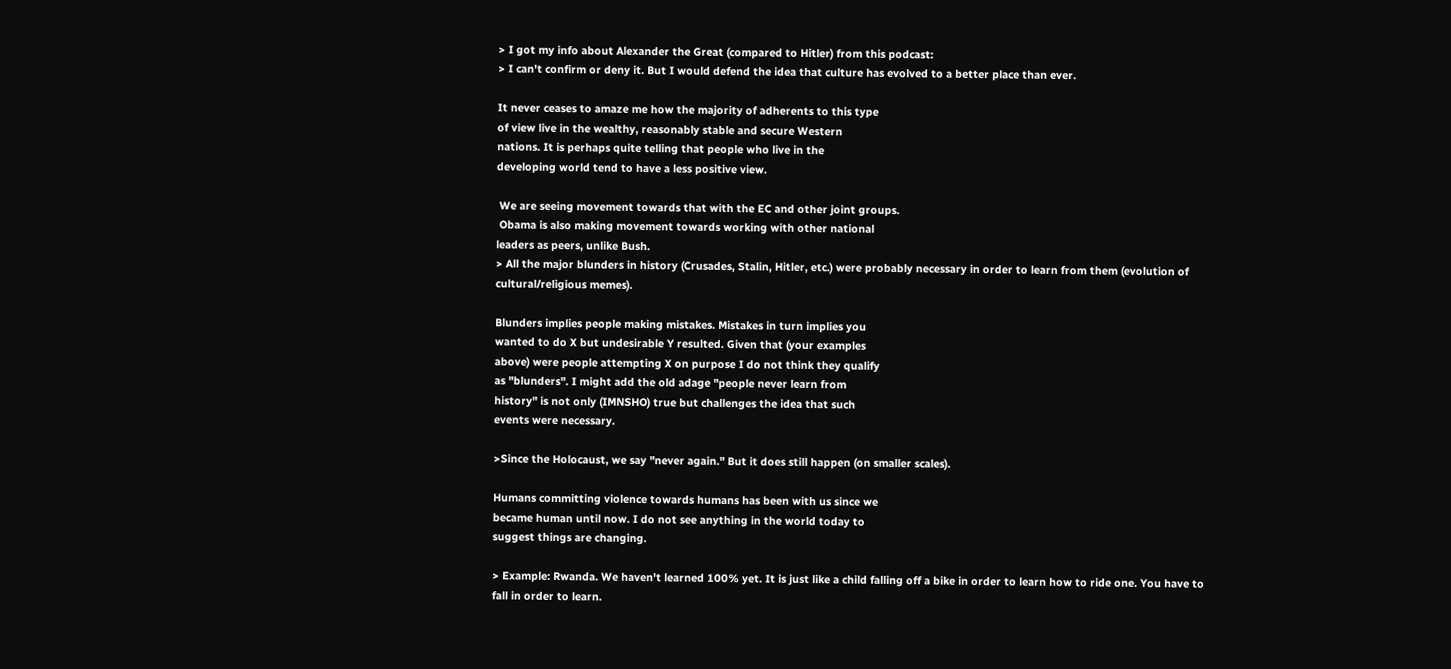> I got my info about Alexander the Great (compared to Hitler) from this podcast:
> I can't confirm or deny it. But I would defend the idea that culture has evolved to a better place than ever.

It never ceases to amaze me how the majority of adherents to this type
of view live in the wealthy, reasonably stable and secure Western
nations. It is perhaps quite telling that people who live in the
developing world tend to have a less positive view.

 We are seeing movement towards that with the EC and other joint groups.
 Obama is also making movement towards working with other national
leaders as peers, unlike Bush.
> All the major blunders in history (Crusades, Stalin, Hitler, etc.) were probably necessary in order to learn from them (evolution of cultural/religious memes).

Blunders implies people making mistakes. Mistakes in turn implies you
wanted to do X but undesirable Y resulted. Given that (your examples
above) were people attempting X on purpose I do not think they qualify
as "blunders". I might add the old adage "people never learn from
history" is not only (IMNSHO) true but challenges the idea that such
events were necessary.

>Since the Holocaust, we say "never again." But it does still happen (on smaller scales).

Humans committing violence towards humans has been with us since we
became human until now. I do not see anything in the world today to
suggest things are changing.

> Example: Rwanda. We haven't learned 100% yet. It is just like a child falling off a bike in order to learn how to ride one. You have to fall in order to learn.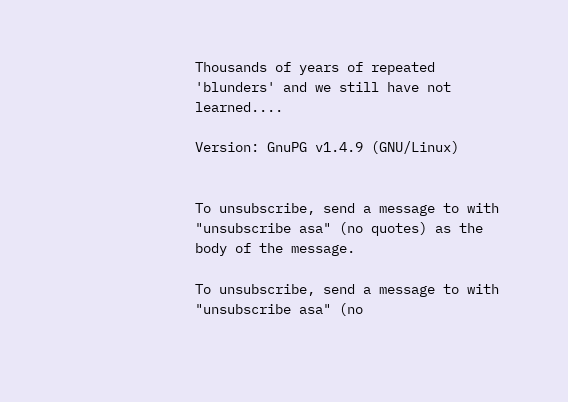Thousands of years of repeated 'blunders' and we still have not learned....

Version: GnuPG v1.4.9 (GNU/Linux)


To unsubscribe, send a message to with
"unsubscribe asa" (no quotes) as the body of the message.

To unsubscribe, send a message to with
"unsubscribe asa" (no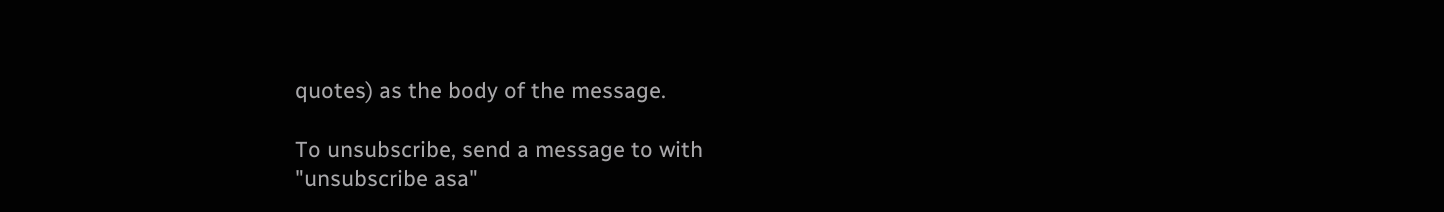quotes) as the body of the message.

To unsubscribe, send a message to with
"unsubscribe asa"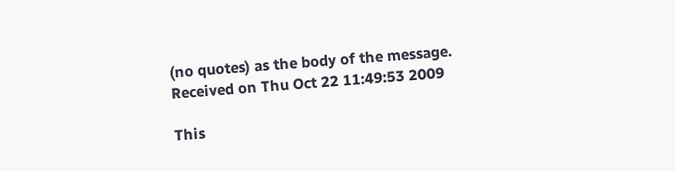(no quotes) as the body of the message.
Received on Thu Oct 22 11:49:53 2009

This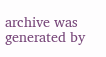archive was generated by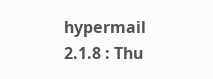hypermail 2.1.8 : Thu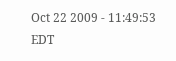Oct 22 2009 - 11:49:53 EDT